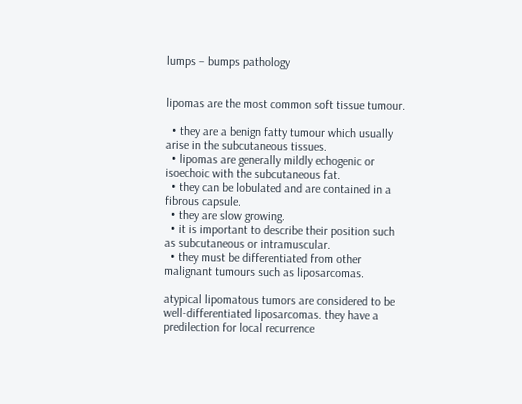lumps – bumps pathology


lipomas are the most common soft tissue tumour.

  • they are a benign fatty tumour which usually arise in the subcutaneous tissues.
  • lipomas are generally mildly echogenic or isoechoic with the subcutaneous fat.
  • they can be lobulated and are contained in a fibrous capsule.
  • they are slow growing.
  • it is important to describe their position such as subcutaneous or intramuscular.
  • they must be differentiated from other malignant tumours such as liposarcomas.

atypical lipomatous tumors are considered to be well-differentiated liposarcomas. they have a predilection for local recurrence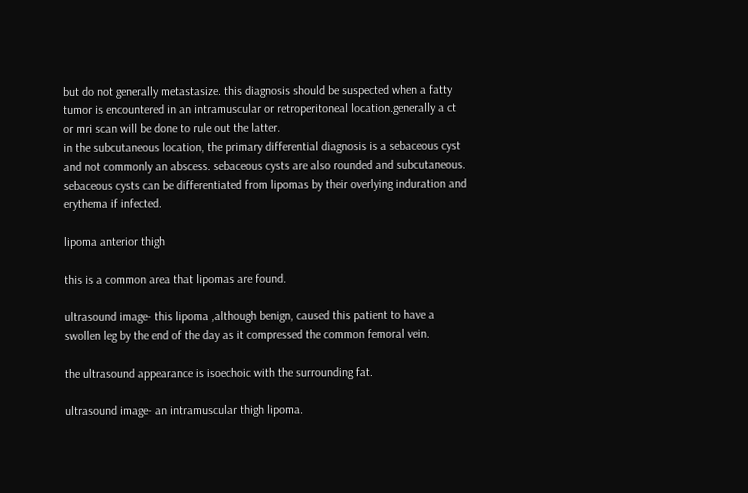but do not generally metastasize. this diagnosis should be suspected when a fatty tumor is encountered in an intramuscular or retroperitoneal location.generally a ct or mri scan will be done to rule out the latter.
in the subcutaneous location, the primary differential diagnosis is a sebaceous cyst and not commonly an abscess. sebaceous cysts are also rounded and subcutaneous. sebaceous cysts can be differentiated from lipomas by their overlying induration and erythema if infected.

lipoma anterior thigh

this is a common area that lipomas are found.

ultrasound image- this lipoma ,although benign, caused this patient to have a swollen leg by the end of the day as it compressed the common femoral vein.

the ultrasound appearance is isoechoic with the surrounding fat.

ultrasound image- an intramuscular thigh lipoma.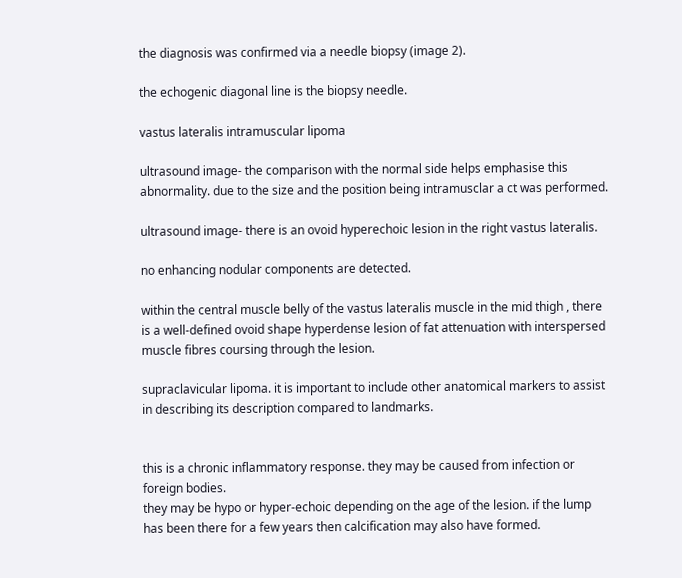the diagnosis was confirmed via a needle biopsy (image 2).

the echogenic diagonal line is the biopsy needle.

vastus lateralis intramuscular lipoma

ultrasound image- the comparison with the normal side helps emphasise this abnormality. due to the size and the position being intramusclar a ct was performed.

ultrasound image- there is an ovoid hyperechoic lesion in the right vastus lateralis.

no enhancing nodular components are detected.

within the central muscle belly of the vastus lateralis muscle in the mid thigh , there is a well-defined ovoid shape hyperdense lesion of fat attenuation with interspersed muscle fibres coursing through the lesion.

supraclavicular lipoma. it is important to include other anatomical markers to assist in describing its description compared to landmarks.


this is a chronic inflammatory response. they may be caused from infection or foreign bodies.
they may be hypo or hyper-echoic depending on the age of the lesion. if the lump has been there for a few years then calcification may also have formed.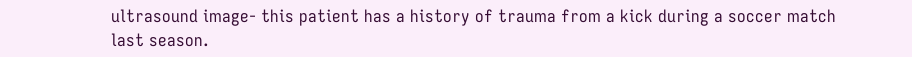ultrasound image- this patient has a history of trauma from a kick during a soccer match last season.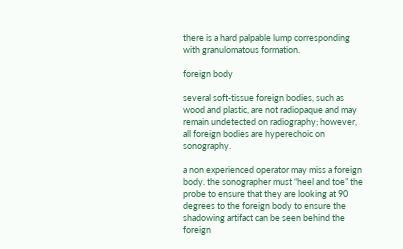there is a hard palpable lump corresponding with granulomatous formation.

foreign body

several soft-tissue foreign bodies, such as wood and plastic, are not radiopaque and may remain undetected on radiography; however, all foreign bodies are hyperechoic on sonography.

a non experienced operator may miss a foreign body. the sonographer must “heel and toe” the probe to ensure that they are looking at 90 degrees to the foreign body to ensure the shadowing artifact can be seen behind the foreign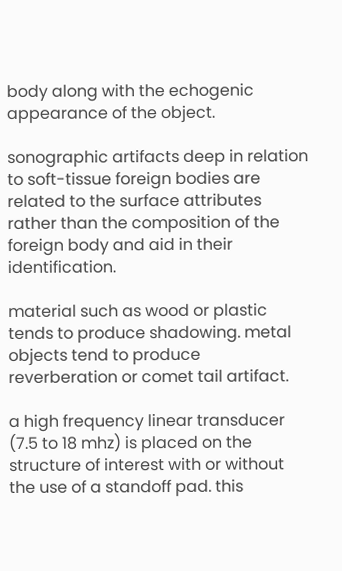body along with the echogenic appearance of the object.

sonographic artifacts deep in relation to soft-tissue foreign bodies are related to the surface attributes rather than the composition of the foreign body and aid in their identification.

material such as wood or plastic tends to produce shadowing. metal objects tend to produce reverberation or comet tail artifact.

a high frequency linear transducer (7.5 to 18 mhz) is placed on the structure of interest with or without the use of a standoff pad. this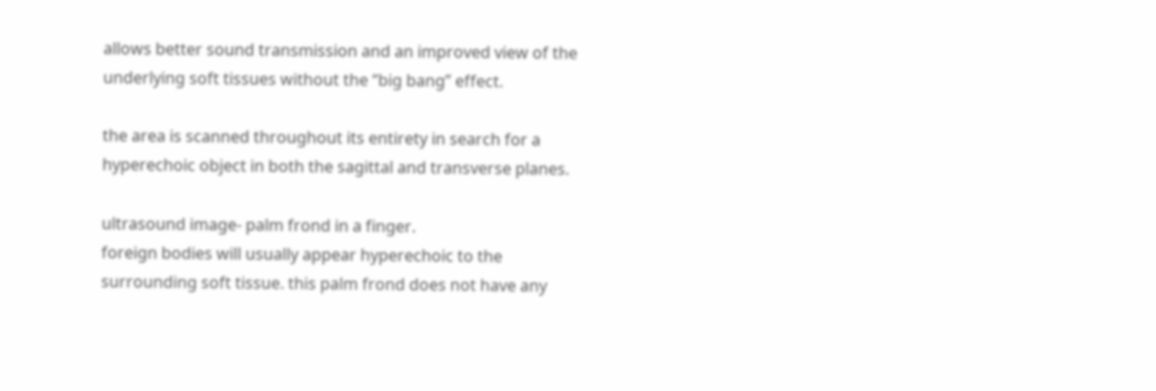allows better sound transmission and an improved view of the underlying soft tissues without the “big bang” effect.

the area is scanned throughout its entirety in search for a hyperechoic object in both the sagittal and transverse planes.

ultrasound image- palm frond in a finger.
foreign bodies will usually appear hyperechoic to the surrounding soft tissue. this palm frond does not have any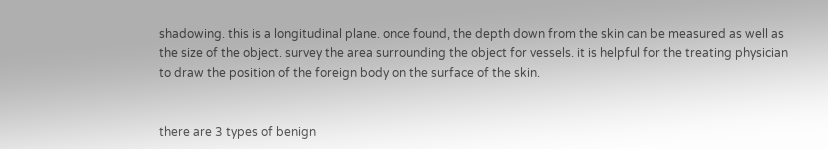shadowing. this is a longitudinal plane. once found, the depth down from the skin can be measured as well as the size of the object. survey the area surrounding the object for vessels. it is helpful for the treating physician to draw the position of the foreign body on the surface of the skin.


there are 3 types of benign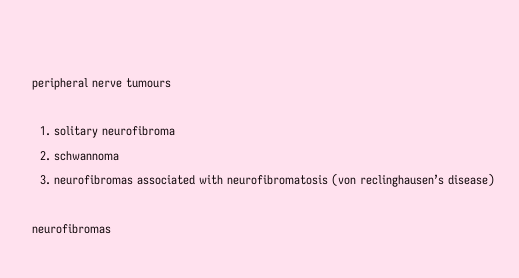peripheral nerve tumours

  1. solitary neurofibroma
  2. schwannoma
  3. neurofibromas associated with neurofibromatosis (von reclinghausen’s disease)

neurofibromas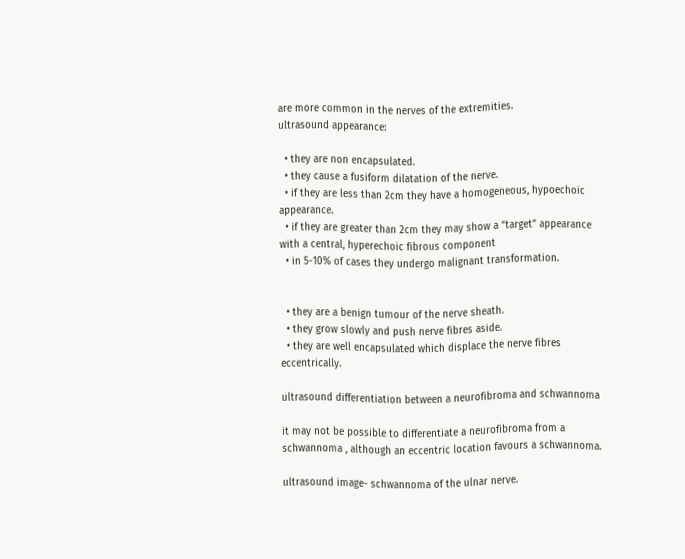are more common in the nerves of the extremities.
ultrasound appearance:

  • they are non encapsulated.
  • they cause a fusiform dilatation of the nerve.
  • if they are less than 2cm they have a homogeneous, hypoechoic appearance.
  • if they are greater than 2cm they may show a “target” appearance with a central, hyperechoic fibrous component
  • in 5-10% of cases they undergo malignant transformation.


  • they are a benign tumour of the nerve sheath.
  • they grow slowly and push nerve fibres aside.
  • they are well encapsulated which displace the nerve fibres eccentrically.

ultrasound differentiation between a neurofibroma and schwannoma

it may not be possible to differentiate a neurofibroma from a schwannoma , although an eccentric location favours a schwannoma.

ultrasound image- schwannoma of the ulnar nerve.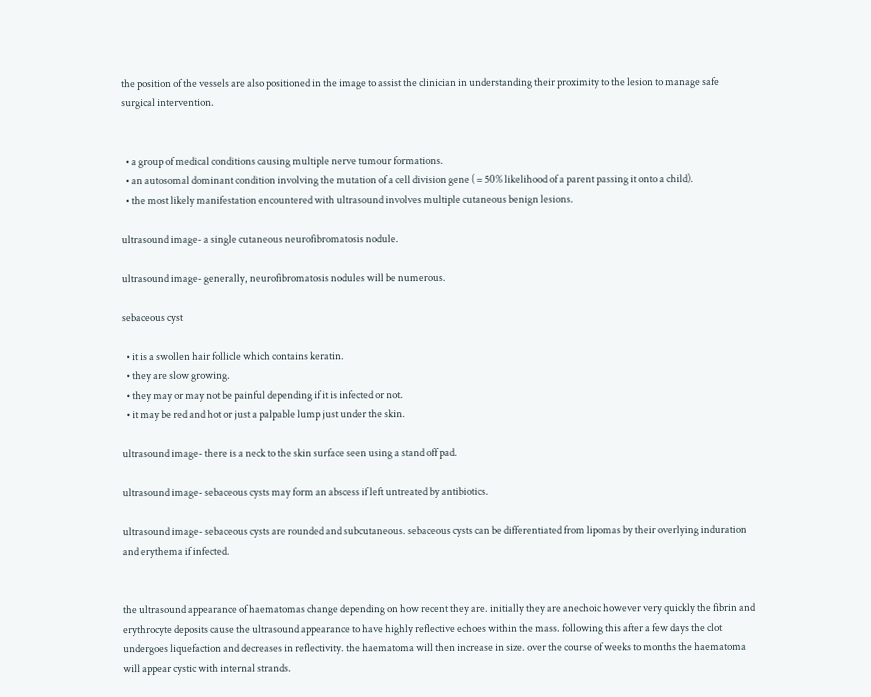the position of the vessels are also positioned in the image to assist the clinician in understanding their proximity to the lesion to manage safe surgical intervention.


  • a group of medical conditions causing multiple nerve tumour formations.
  • an autosomal dominant condition involving the mutation of a cell division gene ( = 50% likelihood of a parent passing it onto a child).
  • the most likely manifestation encountered with ultrasound involves multiple cutaneous benign lesions.

ultrasound image- a single cutaneous neurofibromatosis nodule.

ultrasound image- generally, neurofibromatosis nodules will be numerous.

sebaceous cyst

  • it is a swollen hair follicle which contains keratin.
  • they are slow growing.
  • they may or may not be painful depending if it is infected or not.
  • it may be red and hot or just a palpable lump just under the skin.

ultrasound image- there is a neck to the skin surface seen using a stand off pad.

ultrasound image- sebaceous cysts may form an abscess if left untreated by antibiotics.

ultrasound image- sebaceous cysts are rounded and subcutaneous. sebaceous cysts can be differentiated from lipomas by their overlying induration and erythema if infected.


the ultrasound appearance of haematomas change depending on how recent they are. initially they are anechoic however very quickly the fibrin and erythrocyte deposits cause the ultrasound appearance to have highly reflective echoes within the mass. following this after a few days the clot undergoes liquefaction and decreases in reflectivity. the haematoma will then increase in size. over the course of weeks to months the haematoma will appear cystic with internal strands.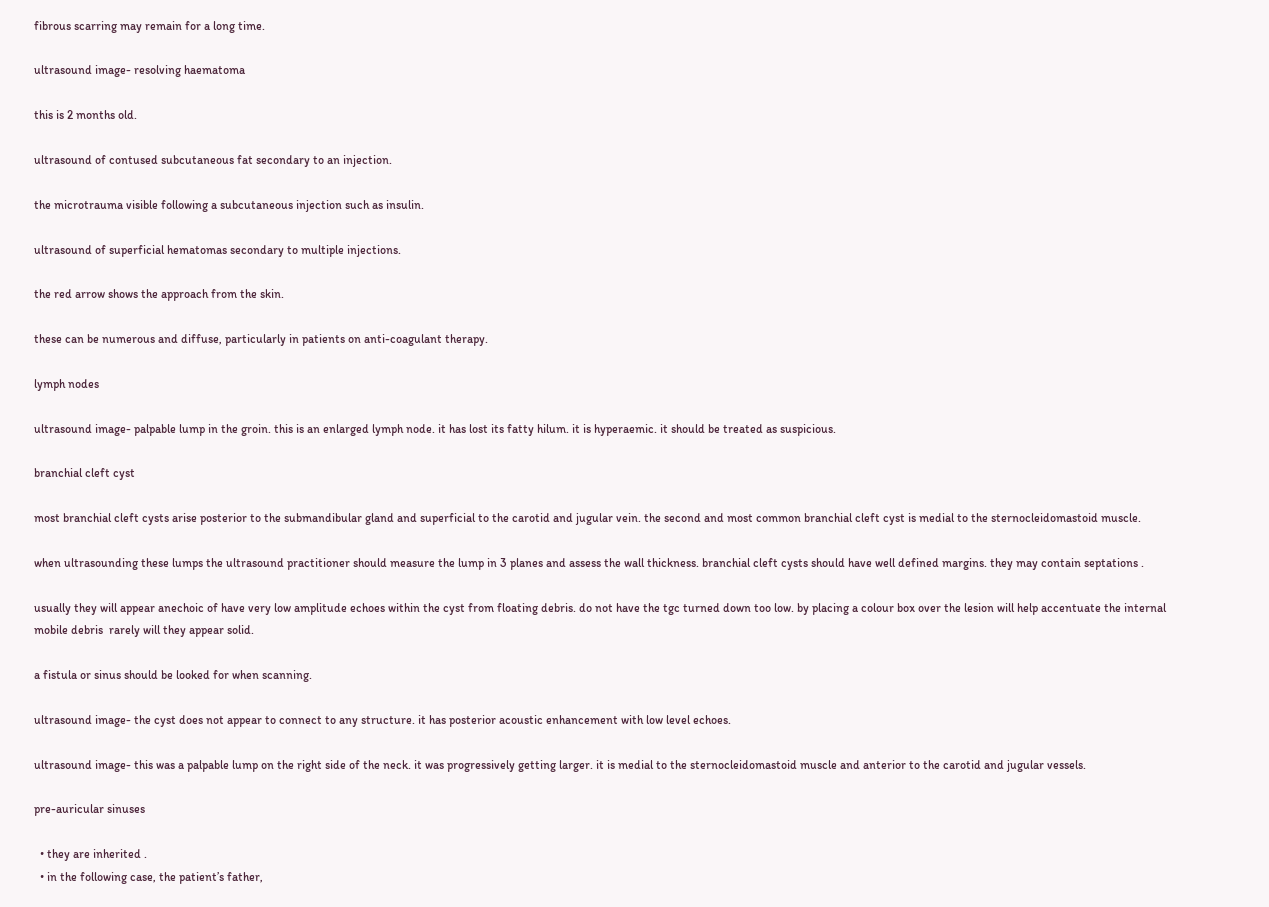fibrous scarring may remain for a long time.

ultrasound image- resolving haematoma

this is 2 months old.

ultrasound of contused subcutaneous fat secondary to an injection.

the microtrauma visible following a subcutaneous injection such as insulin.

ultrasound of superficial hematomas secondary to multiple injections.

the red arrow shows the approach from the skin.

these can be numerous and diffuse, particularly in patients on anti-coagulant therapy.

lymph nodes

ultrasound image- palpable lump in the groin. this is an enlarged lymph node. it has lost its fatty hilum. it is hyperaemic. it should be treated as suspicious.

branchial cleft cyst

most branchial cleft cysts arise posterior to the submandibular gland and superficial to the carotid and jugular vein. the second and most common branchial cleft cyst is medial to the sternocleidomastoid muscle.

when ultrasounding these lumps the ultrasound practitioner should measure the lump in 3 planes and assess the wall thickness. branchial cleft cysts should have well defined margins. they may contain septations .

usually they will appear anechoic of have very low amplitude echoes within the cyst from floating debris. do not have the tgc turned down too low. by placing a colour box over the lesion will help accentuate the internal mobile debris  rarely will they appear solid.

a fistula or sinus should be looked for when scanning.

ultrasound image- the cyst does not appear to connect to any structure. it has posterior acoustic enhancement with low level echoes.

ultrasound image- this was a palpable lump on the right side of the neck. it was progressively getting larger. it is medial to the sternocleidomastoid muscle and anterior to the carotid and jugular vessels.

pre-auricular sinuses

  • they are inherited .
  • in the following case, the patient’s father,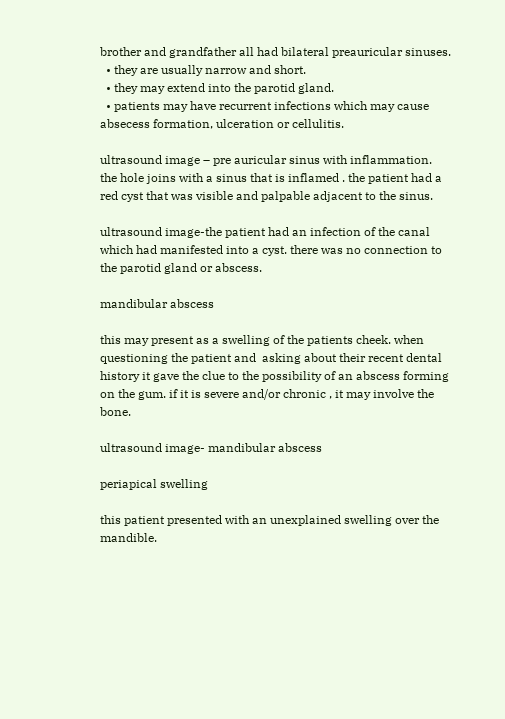brother and grandfather all had bilateral preauricular sinuses.
  • they are usually narrow and short.
  • they may extend into the parotid gland.
  • patients may have recurrent infections which may cause absecess formation, ulceration or cellulitis.

ultrasound image – pre auricular sinus with inflammation. the hole joins with a sinus that is inflamed . the patient had a red cyst that was visible and palpable adjacent to the sinus.

ultrasound image-the patient had an infection of the canal which had manifested into a cyst. there was no connection to the parotid gland or abscess.

mandibular abscess

this may present as a swelling of the patients cheek. when questioning the patient and  asking about their recent dental history it gave the clue to the possibility of an abscess forming on the gum. if it is severe and/or chronic , it may involve the bone.

ultrasound image- mandibular abscess

periapical swelling

this patient presented with an unexplained swelling over the mandible.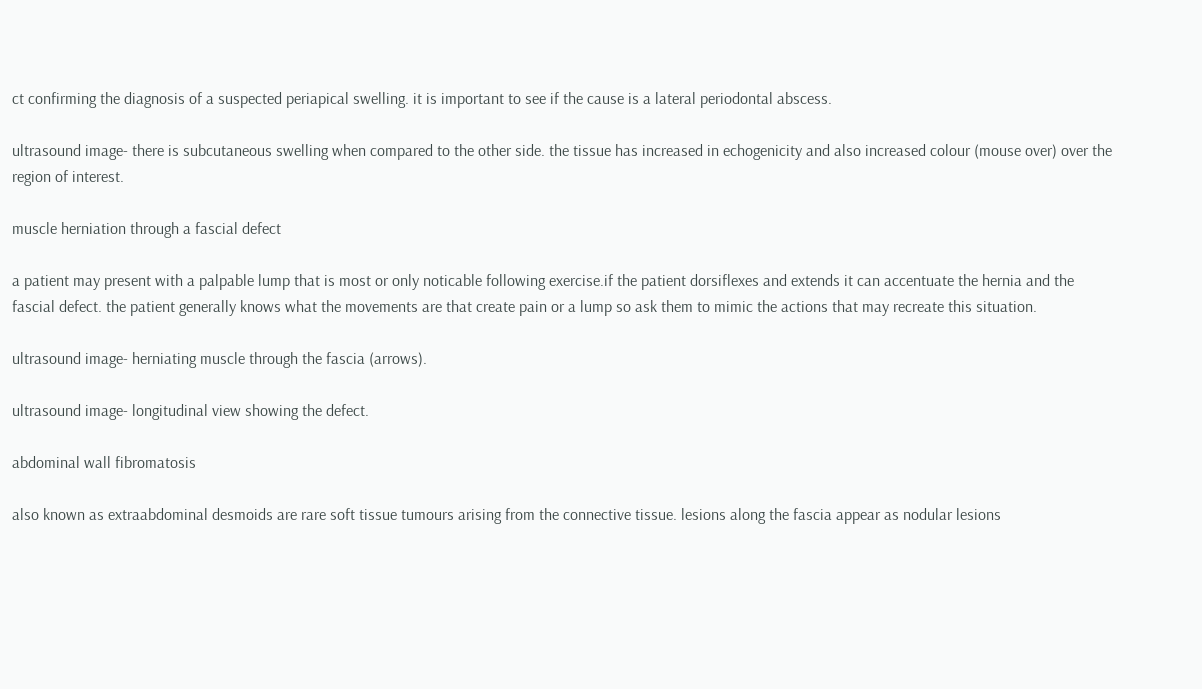ct confirming the diagnosis of a suspected periapical swelling. it is important to see if the cause is a lateral periodontal abscess.

ultrasound image- there is subcutaneous swelling when compared to the other side. the tissue has increased in echogenicity and also increased colour (mouse over) over the region of interest.

muscle herniation through a fascial defect

a patient may present with a palpable lump that is most or only noticable following exercise.if the patient dorsiflexes and extends it can accentuate the hernia and the fascial defect. the patient generally knows what the movements are that create pain or a lump so ask them to mimic the actions that may recreate this situation.

ultrasound image- herniating muscle through the fascia (arrows).

ultrasound image- longitudinal view showing the defect.

abdominal wall fibromatosis

also known as extraabdominal desmoids are rare soft tissue tumours arising from the connective tissue. lesions along the fascia appear as nodular lesions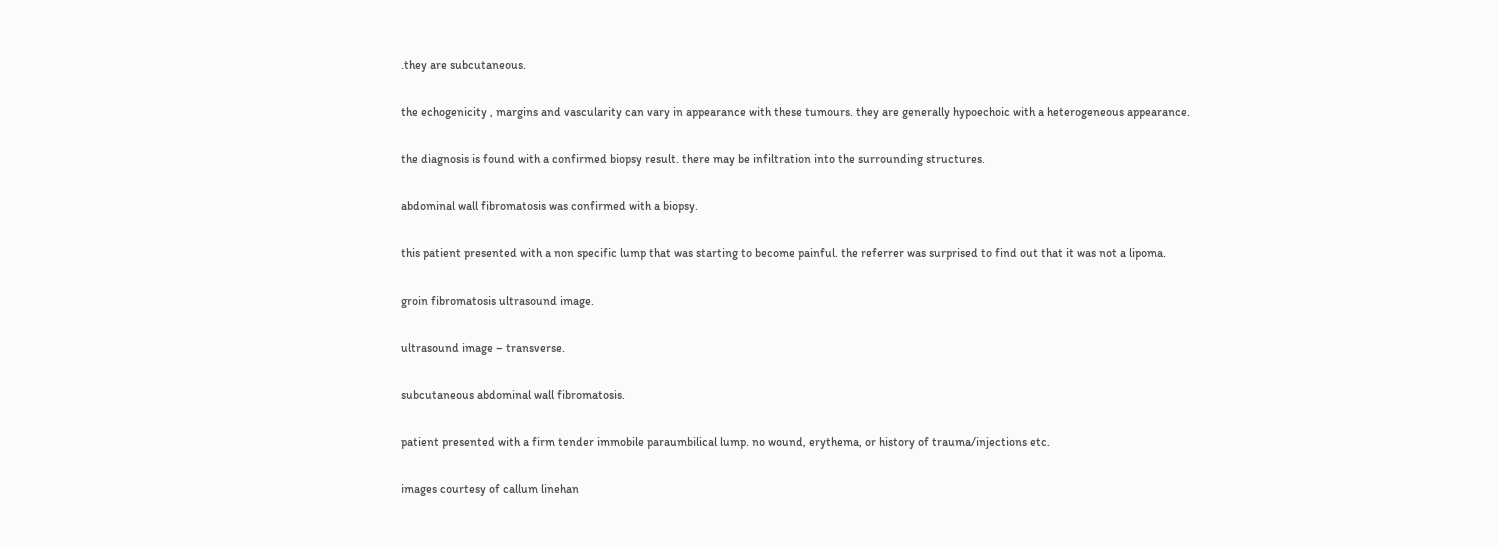.they are subcutaneous.

the echogenicity , margins and vascularity can vary in appearance with these tumours. they are generally hypoechoic with a heterogeneous appearance.

the diagnosis is found with a confirmed biopsy result. there may be infiltration into the surrounding structures.

abdominal wall fibromatosis was confirmed with a biopsy.

this patient presented with a non specific lump that was starting to become painful. the referrer was surprised to find out that it was not a lipoma.

groin fibromatosis ultrasound image.

ultrasound image – transverse.

subcutaneous abdominal wall fibromatosis.

patient presented with a firm tender immobile paraumbilical lump. no wound, erythema, or history of trauma/injections etc.

images courtesy of callum linehan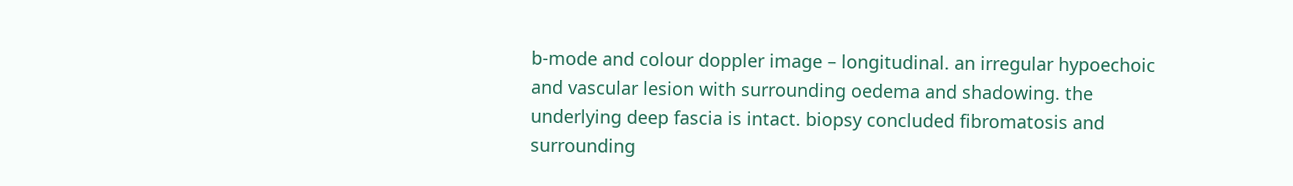b-mode and colour doppler image – longitudinal. an irregular hypoechoic and vascular lesion with surrounding oedema and shadowing. the underlying deep fascia is intact. biopsy concluded fibromatosis and surrounding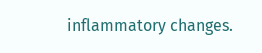inflammatory changes.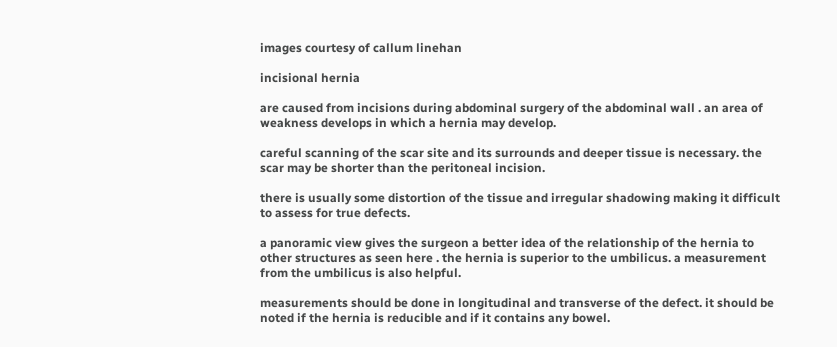images courtesy of callum linehan

incisional hernia

are caused from incisions during abdominal surgery of the abdominal wall . an area of weakness develops in which a hernia may develop.

careful scanning of the scar site and its surrounds and deeper tissue is necessary. the scar may be shorter than the peritoneal incision.

there is usually some distortion of the tissue and irregular shadowing making it difficult to assess for true defects.

a panoramic view gives the surgeon a better idea of the relationship of the hernia to other structures as seen here . the hernia is superior to the umbilicus. a measurement from the umbilicus is also helpful.

measurements should be done in longitudinal and transverse of the defect. it should be noted if the hernia is reducible and if it contains any bowel.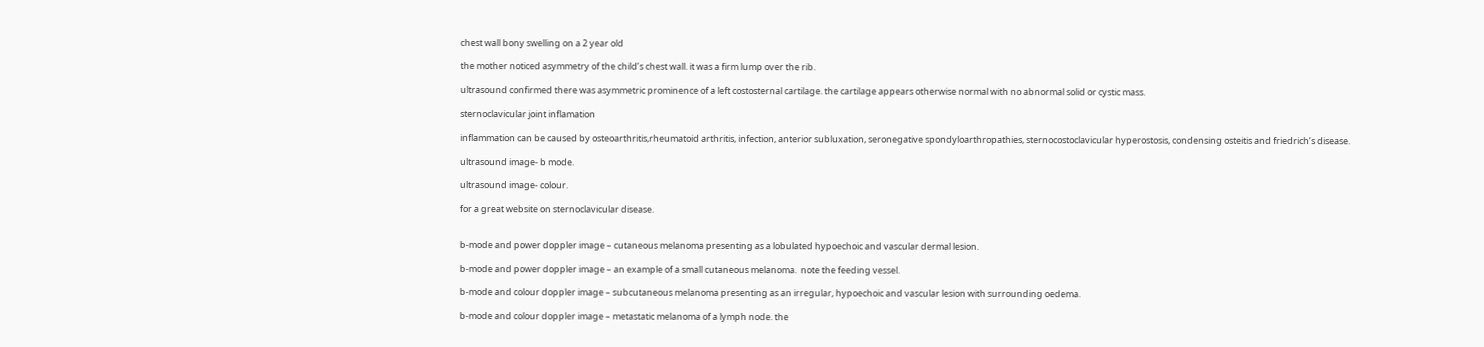chest wall bony swelling on a 2 year old

the mother noticed asymmetry of the child’s chest wall. it was a firm lump over the rib.

ultrasound confirmed there was asymmetric prominence of a left costosternal cartilage. the cartilage appears otherwise normal with no abnormal solid or cystic mass.

sternoclavicular joint inflamation

inflammation can be caused by osteoarthritis,rheumatoid arthritis, infection, anterior subluxation, seronegative spondyloarthropathies, sternocostoclavicular hyperostosis, condensing osteitis and friedrich’s disease.

ultrasound image- b mode.

ultrasound image- colour.

for a great website on sternoclavicular disease.


b-mode and power doppler image – cutaneous melanoma presenting as a lobulated hypoechoic and vascular dermal lesion.

b-mode and power doppler image – an example of a small cutaneous melanoma.  note the feeding vessel.

b-mode and colour doppler image – subcutaneous melanoma presenting as an irregular, hypoechoic and vascular lesion with surrounding oedema.

b-mode and colour doppler image – metastatic melanoma of a lymph node. the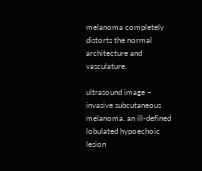melanoma completely distorts the normal architecture and vasculature.

ultrasound image – invasive subcutaneous melanoma. an ill-defined lobulated hypoechoic lesion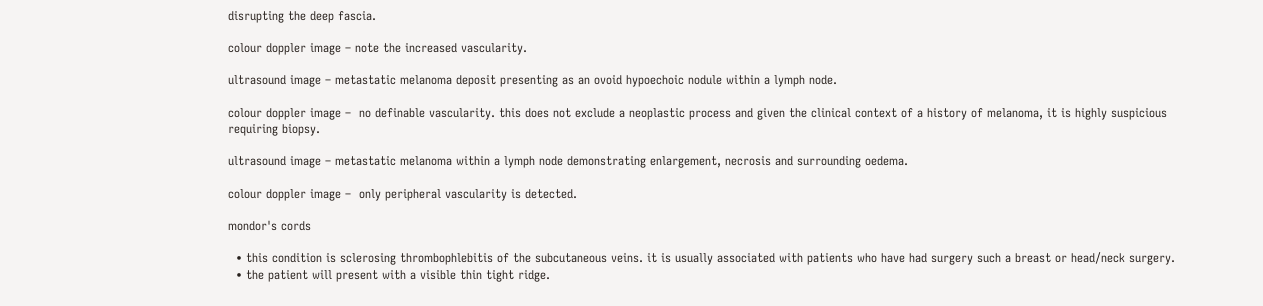disrupting the deep fascia.

colour doppler image – note the increased vascularity.

ultrasound image – metastatic melanoma deposit presenting as an ovoid hypoechoic nodule within a lymph node.

colour doppler image –  no definable vascularity. this does not exclude a neoplastic process and given the clinical context of a history of melanoma, it is highly suspicious requiring biopsy.

ultrasound image – metastatic melanoma within a lymph node demonstrating enlargement, necrosis and surrounding oedema.

colour doppler image –  only peripheral vascularity is detected.

mondor's cords

  • this condition is sclerosing thrombophlebitis of the subcutaneous veins. it is usually associated with patients who have had surgery such a breast or head/neck surgery.
  • the patient will present with a visible thin tight ridge.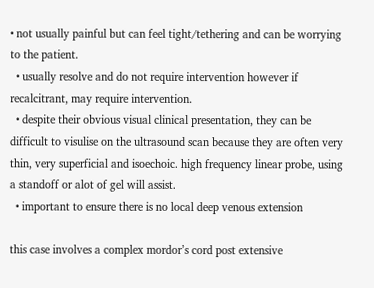• not usually painful but can feel tight/tethering and can be worrying to the patient.
  • usually resolve and do not require intervention however if recalcitrant, may require intervention.
  • despite their obvious visual clinical presentation, they can be difficult to visulise on the ultrasound scan because they are often very thin, very superficial and isoechoic. high frequency linear probe, using a standoff or alot of gel will assist.
  • important to ensure there is no local deep venous extension

this case involves a complex mordor’s cord post extensive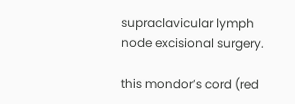supraclavicular lymph node excisional surgery.

this mondor’s cord (red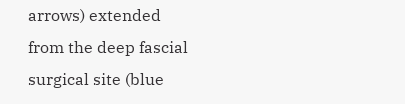arrows) extended from the deep fascial surgical site (blue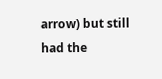arrow) but still had the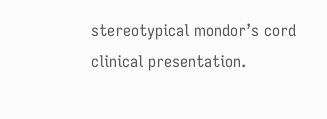stereotypical mondor’s cord clinical presentation.